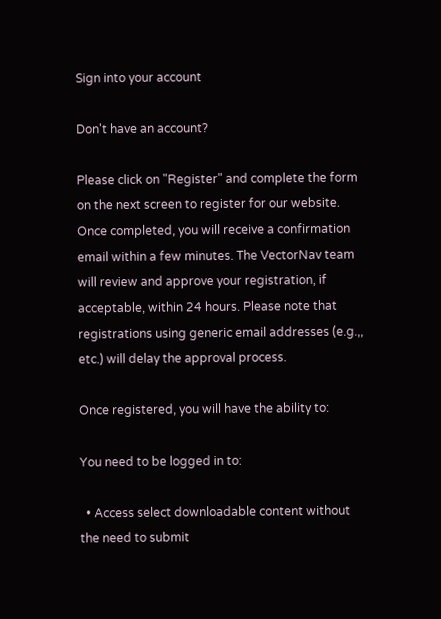Sign into your account

Don't have an account?

Please click on "Register" and complete the form on the next screen to register for our website. Once completed, you will receive a confirmation email within a few minutes. The VectorNav team will review and approve your registration, if acceptable, within 24 hours. Please note that registrations using generic email addresses (e.g.,, etc.) will delay the approval process.

Once registered, you will have the ability to:

You need to be logged in to:

  • Access select downloadable content without the need to submit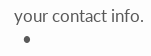your contact info.
  •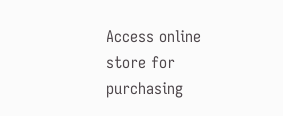Access online store for purchasing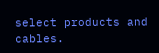select products and cables.